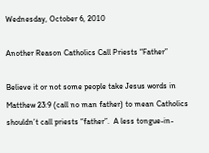Wednesday, October 6, 2010

Another Reason Catholics Call Priests “Father”

Believe it or not some people take Jesus words in Matthew 23:9 (call no man father) to mean Catholics shouldn’t call priests “father”.  A less tongue-in-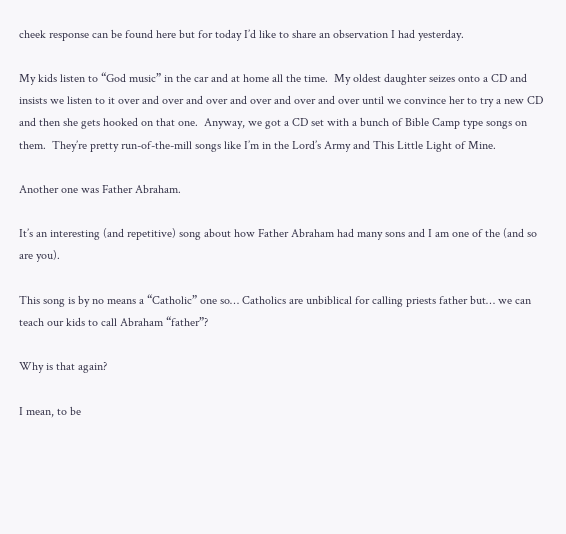cheek response can be found here but for today I’d like to share an observation I had yesterday.

My kids listen to “God music” in the car and at home all the time.  My oldest daughter seizes onto a CD and insists we listen to it over and over and over and over and over and over until we convince her to try a new CD and then she gets hooked on that one.  Anyway, we got a CD set with a bunch of Bible Camp type songs on them.  They’re pretty run-of-the-mill songs like I’m in the Lord’s Army and This Little Light of Mine.

Another one was Father Abraham.

It’s an interesting (and repetitive) song about how Father Abraham had many sons and I am one of the (and so are you).

This song is by no means a “Catholic” one so… Catholics are unbiblical for calling priests father but… we can teach our kids to call Abraham “father”?

Why is that again?

I mean, to be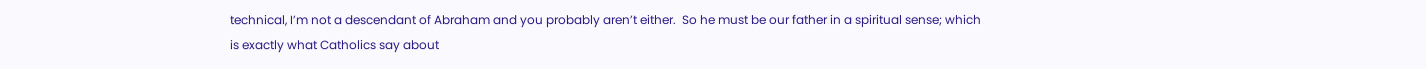technical, I’m not a descendant of Abraham and you probably aren’t either.  So he must be our father in a spiritual sense; which is exactly what Catholics say about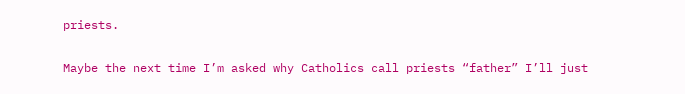priests.

Maybe the next time I’m asked why Catholics call priests “father” I’ll just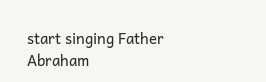start singing Father Abraham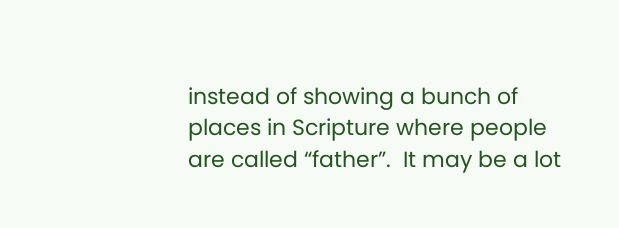instead of showing a bunch of places in Scripture where people are called “father”.  It may be a lot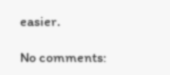easier.

No comments: